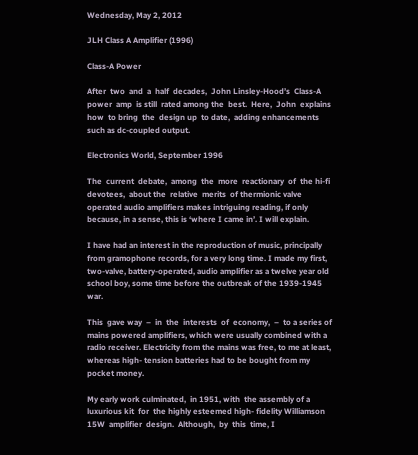Wednesday, May 2, 2012

JLH Class A Amplifier (1996)

Class-A Power

After  two  and  a  half  decades,  John Linsley-Hood’s  Class-A  power  amp  is still  rated among the  best.  Here,  John  explains  how  to bring  the  design up  to date,  adding enhancements such as dc-coupled output.

Electronics World, September 1996

The  current  debate,  among  the  more  reactionary  of  the hi-fi  devotees,  about the  relative  merits  of thermionic valve operated audio amplifiers makes intriguing reading, if only because, in a sense, this is ‘where I came in’. I will explain.

I have had an interest in the reproduction of music, principally from gramophone records, for a very long time. I made my first, two-valve, battery-operated, audio amplifier as a twelve year old school boy, some time before the outbreak of the 1939-1945 war.

This  gave way  –  in  the  interests  of  economy,  –  to a series of mains powered amplifiers, which were usually combined with a radio receiver. Electricity from the mains was free, to me at least, whereas high- tension batteries had to be bought from my pocket money.

My early work culminated,  in 1951, with  the assembly of a  luxurious kit  for  the highly esteemed high- fidelity Williamson 15W  amplifier  design.  Although,  by  this  time, I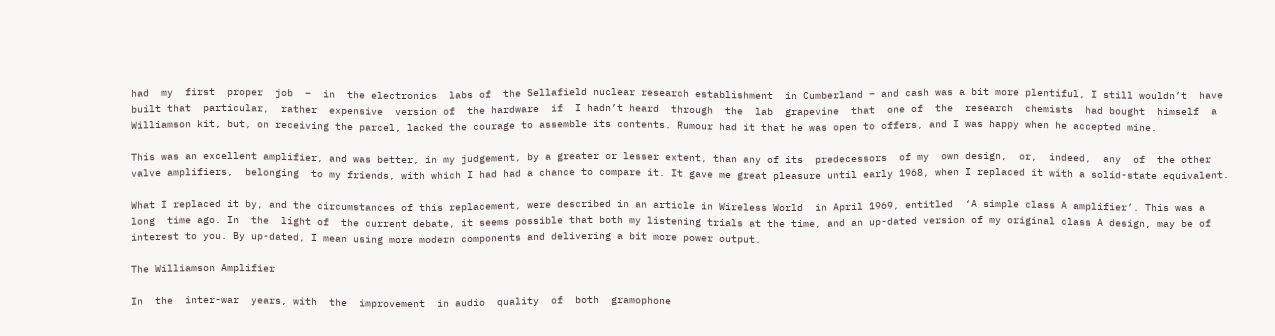had  my  first  proper  job  –  in  the electronics  labs of  the Sellafield nuclear research establishment  in Cumberland – and cash was a bit more plentiful, I still wouldn’t  have built that  particular,  rather  expensive  version of  the hardware  if  I hadn’t heard  through  the  lab  grapevine  that  one of  the  research  chemists  had bought  himself  a Williamson kit, but, on receiving the parcel, lacked the courage to assemble its contents. Rumour had it that he was open to offers, and I was happy when he accepted mine.

This was an excellent amplifier, and was better, in my judgement, by a greater or lesser extent, than any of its  predecessors  of my  own design,  or,  indeed,  any  of  the other  valve amplifiers,  belonging  to my friends, with which I had had a chance to compare it. It gave me great pleasure until early 1968, when I replaced it with a solid-state equivalent.

What I replaced it by, and the circumstances of this replacement, were described in an article in Wireless World  in April 1969, entitled  ‘A simple class A amplifier’. This was a  long  time ago. In  the  light of  the current debate, it seems possible that both my listening trials at the time, and an up-dated version of my original class A design, may be of interest to you. By up-dated, I mean using more modern components and delivering a bit more power output.

The Williamson Amplifier

In  the  inter-war  years, with  the  improvement  in audio  quality  of  both  gramophone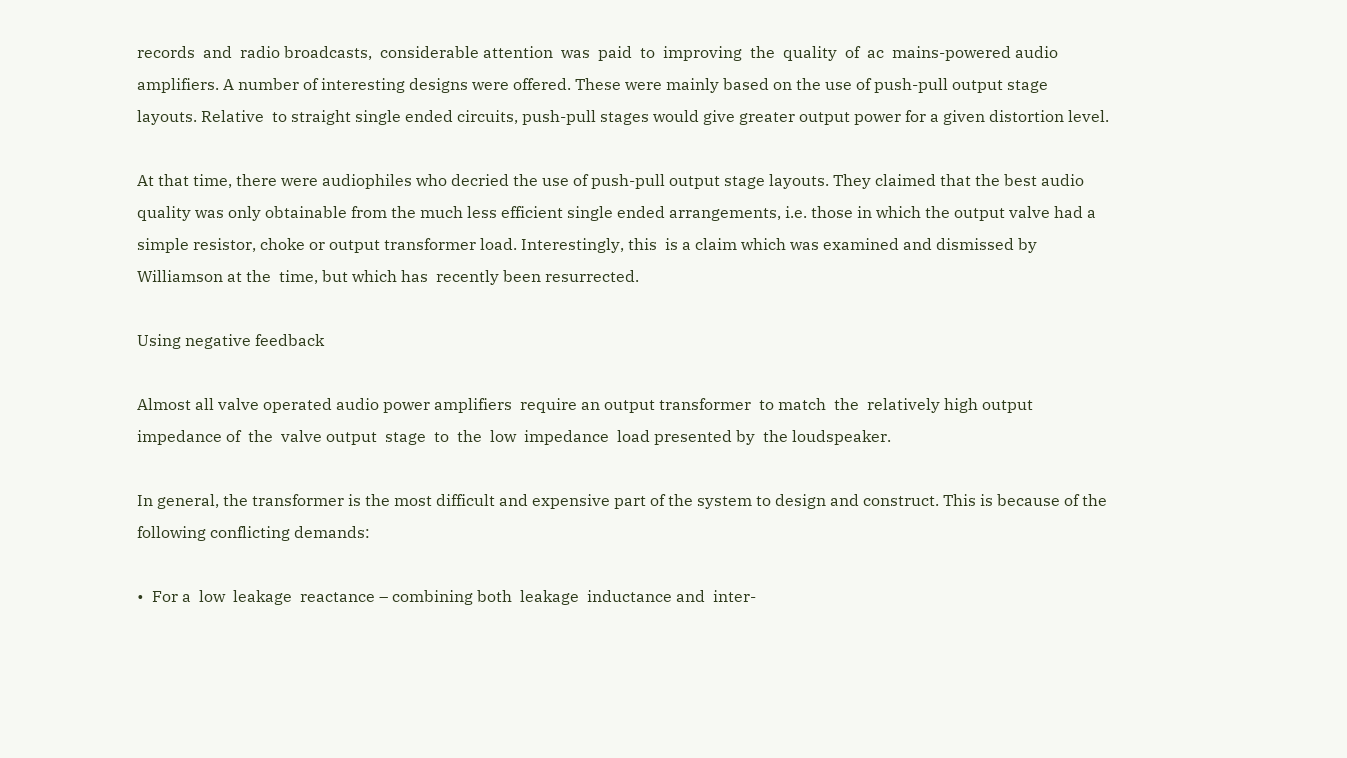records  and  radio broadcasts,  considerable attention  was  paid  to  improving  the  quality  of  ac  mains-powered audio amplifiers. A number of interesting designs were offered. These were mainly based on the use of push-pull output stage  layouts. Relative  to straight single ended circuits, push-pull stages would give greater output power for a given distortion level.

At that time, there were audiophiles who decried the use of push-pull output stage layouts. They claimed that the best audio quality was only obtainable from the much less efficient single ended arrangements, i.e. those in which the output valve had a simple resistor, choke or output transformer load. Interestingly, this  is a claim which was examined and dismissed by Williamson at the  time, but which has  recently been resurrected.

Using negative feedback

Almost all valve operated audio power amplifiers  require an output transformer  to match  the  relatively high output  impedance of  the  valve output  stage  to  the  low  impedance  load presented by  the loudspeaker.

In general, the transformer is the most difficult and expensive part of the system to design and construct. This is because of the following conflicting demands:

•  For a  low  leakage  reactance – combining both  leakage  inductance and  inter-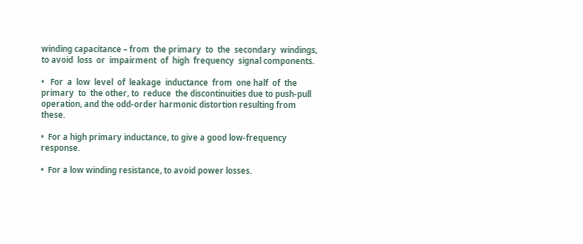winding capacitance – from  the primary  to  the  secondary  windings, to avoid  loss  or  impairment  of  high  frequency  signal components.

•   For  a  low  level  of  leakage  inductance  from  one half  of  the primary  to  the other, to  reduce  the discontinuities due to push-pull operation, and the odd-order harmonic distortion resulting from these.

•  For a high primary inductance, to give a good low-frequency response.

•  For a low winding resistance, to avoid power losses.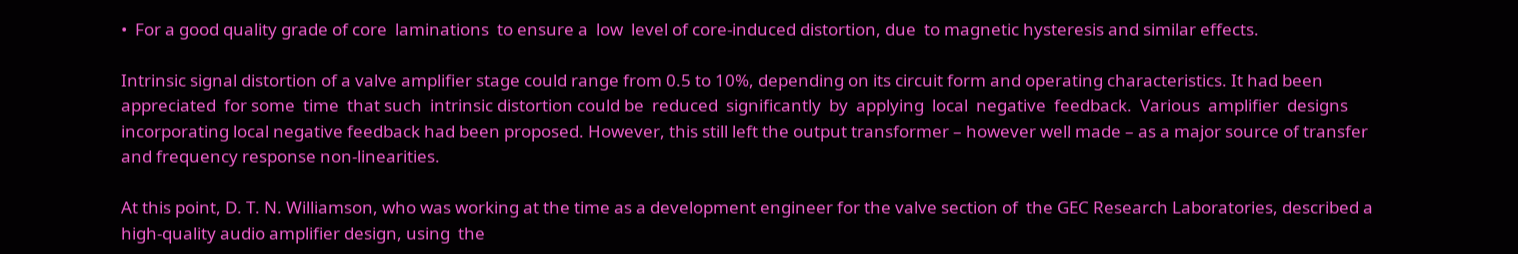•  For a good quality grade of core  laminations  to ensure a  low  level of core-induced distortion, due  to magnetic hysteresis and similar effects.

Intrinsic signal distortion of a valve amplifier stage could range from 0.5 to 10%, depending on its circuit form and operating characteristics. It had been appreciated  for some  time  that such  intrinsic distortion could be  reduced  significantly  by  applying  local  negative  feedback.  Various  amplifier  designs incorporating local negative feedback had been proposed. However, this still left the output transformer – however well made – as a major source of transfer and frequency response non-linearities.

At this point, D. T. N. Williamson, who was working at the time as a development engineer for the valve section of  the GEC Research Laboratories, described a high-quality audio amplifier design, using  the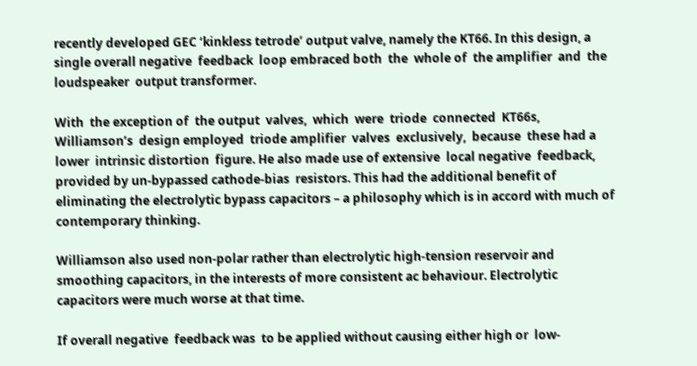recently developed GEC ‘kinkless tetrode’ output valve, namely the KT66. In this design, a single overall negative  feedback  loop embraced both  the  whole of  the amplifier  and  the  loudspeaker  output transformer.

With  the exception of  the output  valves,  which  were  triode  connected  KT66s,  Williamson’s  design employed  triode amplifier  valves  exclusively,  because  these had a  lower  intrinsic distortion  figure. He also made use of extensive  local negative  feedback, provided by un-bypassed cathode-bias  resistors. This had the additional benefit of eliminating the electrolytic bypass capacitors – a philosophy which is in accord with much of contemporary thinking.

Williamson also used non-polar rather than electrolytic high-tension reservoir and smoothing capacitors, in the interests of more consistent ac behaviour. Electrolytic capacitors were much worse at that time.

If overall negative  feedback was  to be applied without causing either high or  low-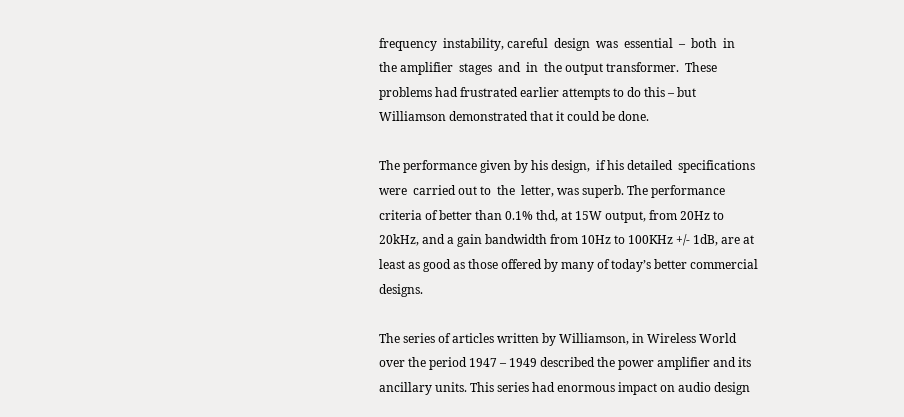frequency  instability, careful  design  was  essential  –  both  in  the amplifier  stages  and  in  the output transformer.  These problems had frustrated earlier attempts to do this – but Williamson demonstrated that it could be done.

The performance given by his design,  if his detailed  specifications were  carried out to  the  letter, was superb. The performance criteria of better than 0.1% thd, at 15W output, from 20Hz to 20kHz, and a gain bandwidth from 10Hz to 100KHz +/- 1dB, are at least as good as those offered by many of today’s better commercial designs.

The series of articles written by Williamson, in Wireless World over the period 1947 – 1949 described the power amplifier and its ancillary units. This series had enormous impact on audio design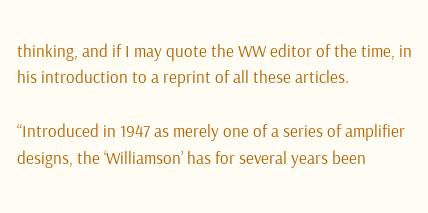thinking, and if I may quote the WW editor of the time, in his introduction to a reprint of all these articles.

“Introduced in 1947 as merely one of a series of amplifier designs, the ‘Williamson’ has for several years been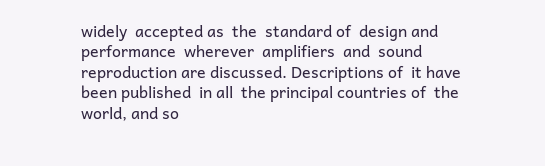widely  accepted as  the  standard of  design and performance  wherever  amplifiers  and  sound reproduction are discussed. Descriptions of  it have been published  in all  the principal countries of  the world, and so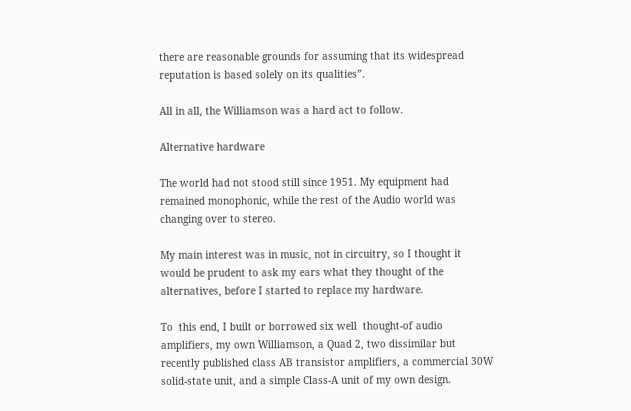there are reasonable grounds for assuming that its widespread reputation is based solely on its qualities”.

All in all, the Williamson was a hard act to follow.

Alternative hardware

The world had not stood still since 1951. My equipment had remained monophonic, while the rest of the Audio world was changing over to stereo.

My main interest was in music, not in circuitry, so I thought it would be prudent to ask my ears what they thought of the alternatives, before I started to replace my hardware.

To  this end, I built or borrowed six well  thought-of audio amplifiers, my own Williamson, a Quad 2, two dissimilar but recently published class AB transistor amplifiers, a commercial 30W solid-state unit, and a simple Class-A unit of my own design.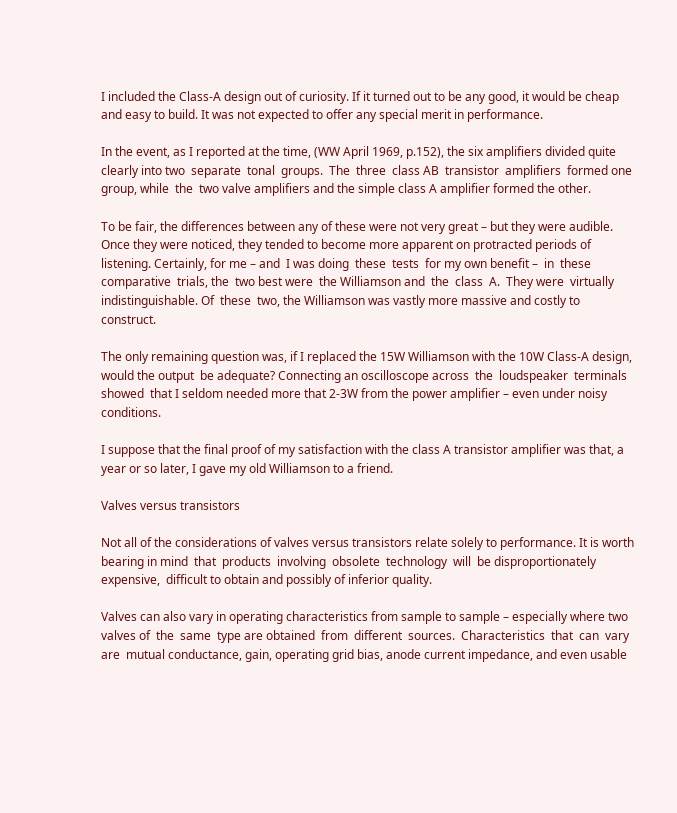I included the Class-A design out of curiosity. If it turned out to be any good, it would be cheap and easy to build. It was not expected to offer any special merit in performance.

In the event, as I reported at the time, (WW April 1969, p.152), the six amplifiers divided quite clearly into two  separate  tonal  groups.  The  three  class AB  transistor  amplifiers  formed one  group, while  the  two valve amplifiers and the simple class A amplifier formed the other.

To be fair, the differences between any of these were not very great – but they were audible. Once they were noticed, they tended to become more apparent on protracted periods of listening. Certainly, for me – and  I was doing  these  tests  for my own benefit –  in  these comparative  trials, the  two best were  the Williamson and  the  class  A.  They were  virtually  indistinguishable. Of  these  two, the Williamson was vastly more massive and costly to construct.

The only remaining question was, if I replaced the 15W Williamson with the 10W Class-A design, would the output  be adequate? Connecting an oscilloscope across  the  loudspeaker  terminals showed  that I seldom needed more that 2-3W from the power amplifier – even under noisy conditions.

I suppose that the final proof of my satisfaction with the class A transistor amplifier was that, a year or so later, I gave my old Williamson to a friend.

Valves versus transistors

Not all of the considerations of valves versus transistors relate solely to performance. It is worth bearing in mind  that  products  involving  obsolete  technology  will  be disproportionately  expensive,  difficult to obtain and possibly of inferior quality.

Valves can also vary in operating characteristics from sample to sample – especially where two valves of  the  same  type are obtained  from  different  sources.  Characteristics  that  can  vary  are  mutual conductance, gain, operating grid bias, anode current impedance, and even usable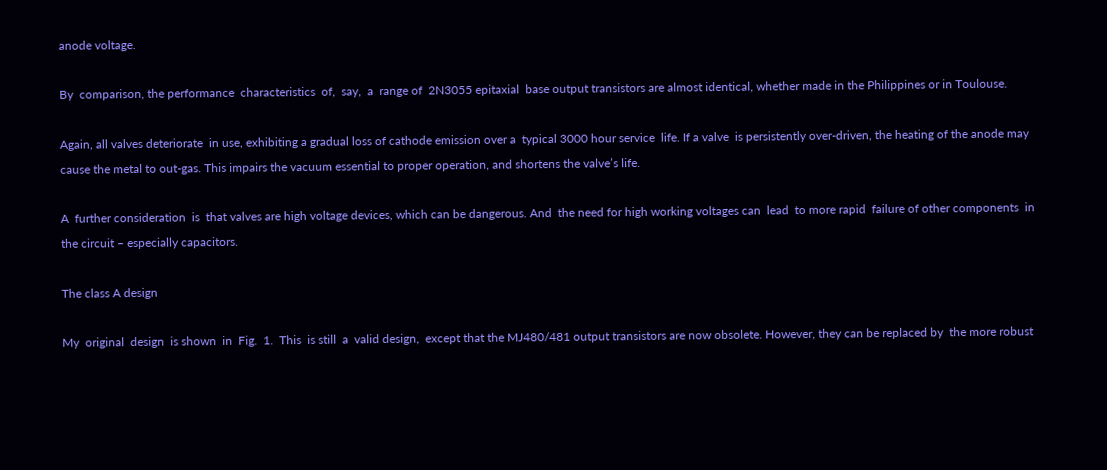anode voltage.

By  comparison, the performance  characteristics  of,  say,  a  range of  2N3055 epitaxial  base output transistors are almost identical, whether made in the Philippines or in Toulouse.

Again, all valves deteriorate  in use, exhibiting a gradual loss of cathode emission over a  typical 3000 hour service  life. If a valve  is persistently over-driven, the heating of the anode may cause the metal to out-gas. This impairs the vacuum essential to proper operation, and shortens the valve’s life.

A  further consideration  is  that valves are high voltage devices, which can be dangerous. And  the need for high working voltages can  lead  to more rapid  failure of other components  in  the circuit – especially capacitors.

The class A design

My  original  design  is shown  in  Fig.  1.  This  is still  a  valid design,  except that the MJ480/481 output transistors are now obsolete. However, they can be replaced by  the more robust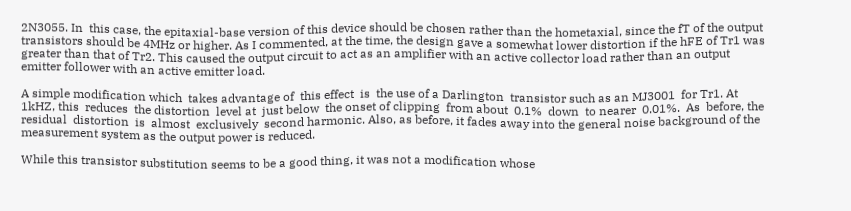2N3055. In  this case, the epitaxial-base version of this device should be chosen rather than the hometaxial, since the fT of the output transistors should be 4MHz or higher. As I commented, at the time, the design gave a somewhat lower distortion if the hFE of Tr1 was greater than that of Tr2. This caused the output circuit to act as an amplifier with an active collector load rather than an output emitter follower with an active emitter load.

A simple modification which  takes advantage of  this effect  is  the use of a Darlington  transistor such as an MJ3001  for Tr1. At 1kHZ, this  reduces  the distortion  level at  just below  the onset of clipping  from about  0.1%  down  to nearer  0.01%.  As  before, the  residual  distortion  is  almost  exclusively  second harmonic. Also, as before, it fades away into the general noise background of the measurement system as the output power is reduced.

While this transistor substitution seems to be a good thing, it was not a modification whose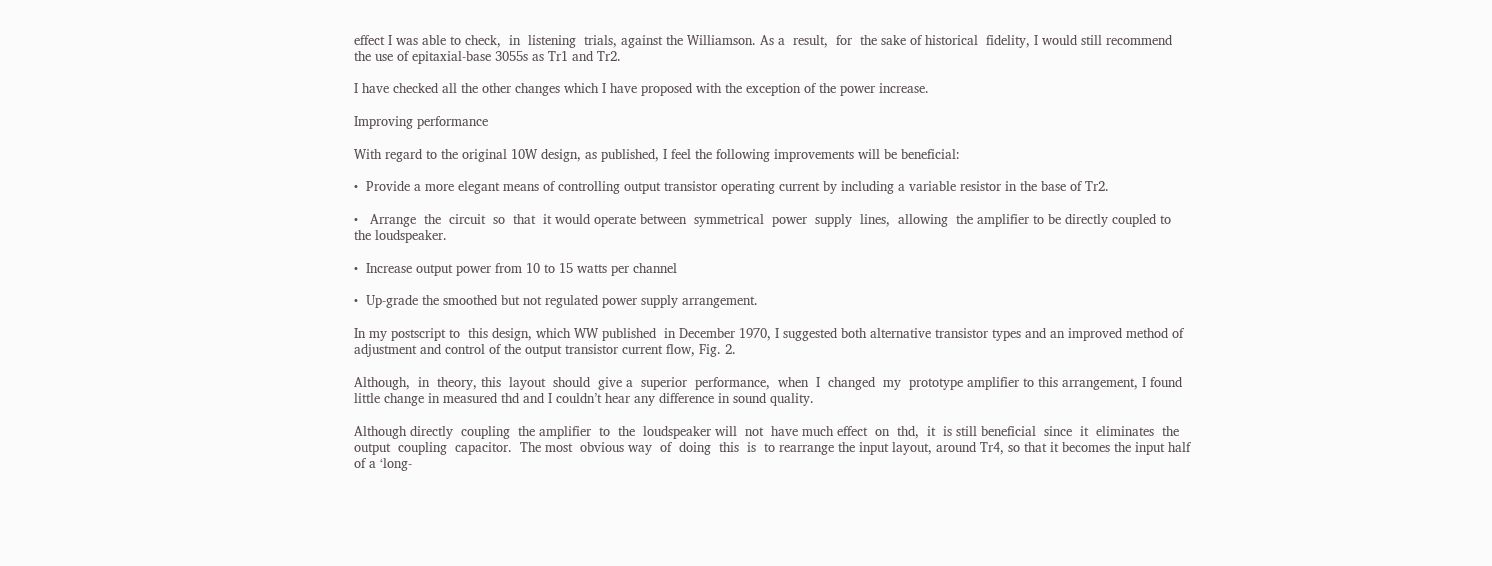effect I was able to check,  in  listening  trials, against the Williamson. As a  result,  for  the sake of historical  fidelity, I would still recommend the use of epitaxial-base 3055s as Tr1 and Tr2.

I have checked all the other changes which I have proposed with the exception of the power increase.

Improving performance

With regard to the original 10W design, as published, I feel the following improvements will be beneficial:

•  Provide a more elegant means of controlling output transistor operating current by including a variable resistor in the base of Tr2.

•   Arrange  the  circuit  so  that  it would operate between  symmetrical  power  supply  lines,  allowing  the amplifier to be directly coupled to the loudspeaker.

•  Increase output power from 10 to 15 watts per channel

•  Up-grade the smoothed but not regulated power supply arrangement.

In my postscript to  this design, which WW published  in December 1970, I suggested both alternative transistor types and an improved method of adjustment and control of the output transistor current flow, Fig. 2.

Although,  in  theory, this  layout  should  give a  superior  performance,  when  I  changed  my  prototype amplifier to this arrangement, I found little change in measured thd and I couldn’t hear any difference in sound quality.

Although directly  coupling  the amplifier  to  the  loudspeaker will  not  have much effect  on  thd,  it  is still beneficial  since  it  eliminates  the output  coupling  capacitor.  The most  obvious way  of  doing  this  is  to rearrange the input layout, around Tr4, so that it becomes the input half of a ‘long-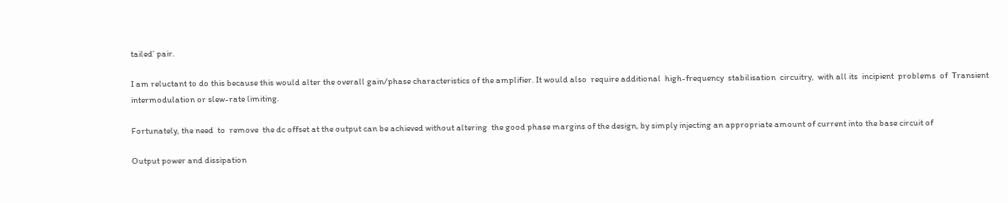tailed’ pair.

I am reluctant to do this because this would alter the overall gain/phase characteristics of the amplifier. It would also  require additional  high-frequency  stabilisation  circuitry,  with all its  incipient  problems  of  Transient intermodulation or slew-rate limiting.

Fortunately, the need  to  remove  the dc offset at the output can be achieved without altering  the good phase margins of the design, by simply injecting an appropriate amount of current into the base circuit of

Output power and dissipation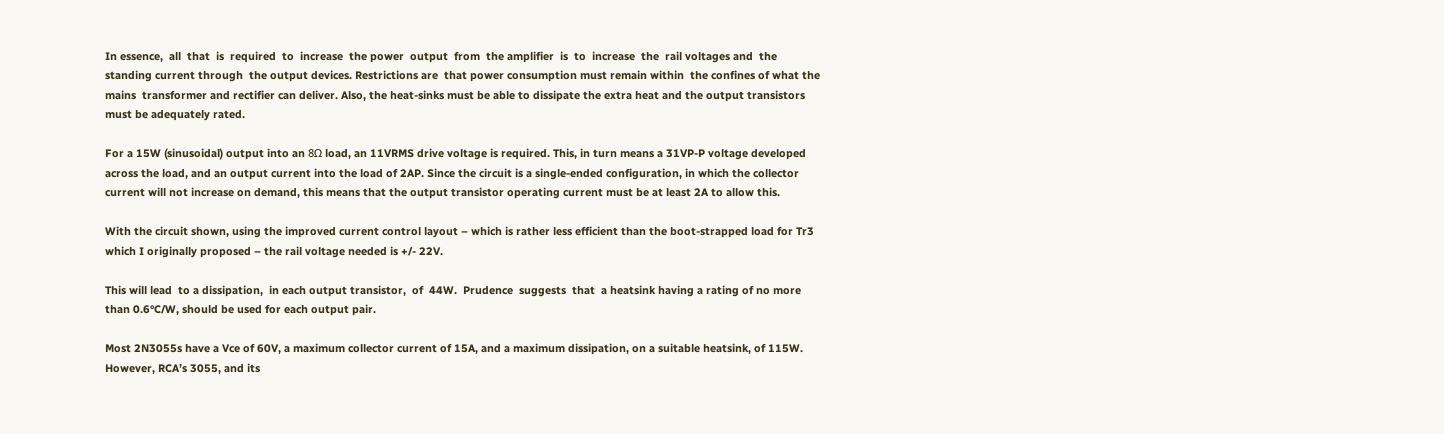In essence,  all  that  is  required  to  increase  the power  output  from  the amplifier  is  to  increase  the  rail voltages and  the standing current through  the output devices. Restrictions are  that power consumption must remain within  the confines of what the mains  transformer and rectifier can deliver. Also, the heat-sinks must be able to dissipate the extra heat and the output transistors must be adequately rated.

For a 15W (sinusoidal) output into an 8Ω load, an 11VRMS drive voltage is required. This, in turn means a 31VP-P voltage developed across the load, and an output current into the load of 2AP. Since the circuit is a single-ended configuration, in which the collector current will not increase on demand, this means that the output transistor operating current must be at least 2A to allow this.

With the circuit shown, using the improved current control layout – which is rather less efficient than the boot-strapped load for Tr3 which I originally proposed – the rail voltage needed is +/- 22V.

This will lead  to a dissipation,  in each output transistor,  of  44W.  Prudence  suggests  that  a heatsink having a rating of no more than 0.6°C/W, should be used for each output pair.

Most 2N3055s have a Vce of 60V, a maximum collector current of 15A, and a maximum dissipation, on a suitable heatsink, of 115W. However, RCA’s 3055, and its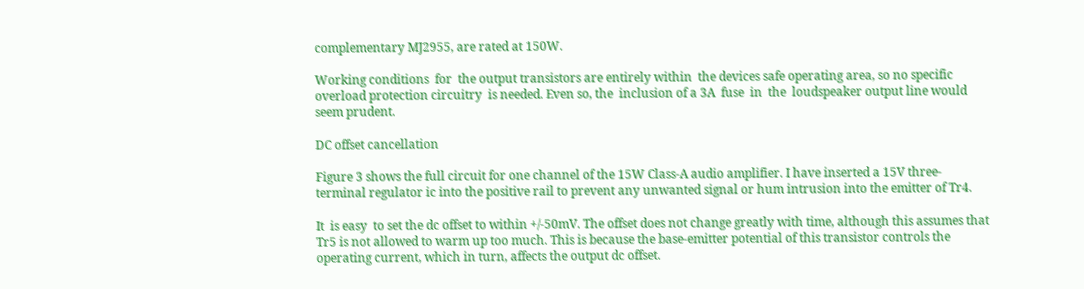complementary MJ2955, are rated at 150W.

Working conditions  for  the output transistors are entirely within  the devices safe operating area, so no specific overload protection circuitry  is needed. Even so, the  inclusion of a 3A  fuse  in  the  loudspeaker output line would seem prudent.

DC offset cancellation

Figure 3 shows the full circuit for one channel of the 15W Class-A audio amplifier. I have inserted a 15V three-terminal regulator ic into the positive rail to prevent any unwanted signal or hum intrusion into the emitter of Tr4.

It  is easy  to set the dc offset to within +/-50mV. The offset does not change greatly with time, although this assumes that Tr5 is not allowed to warm up too much. This is because the base-emitter potential of this transistor controls the operating current, which in turn, affects the output dc offset.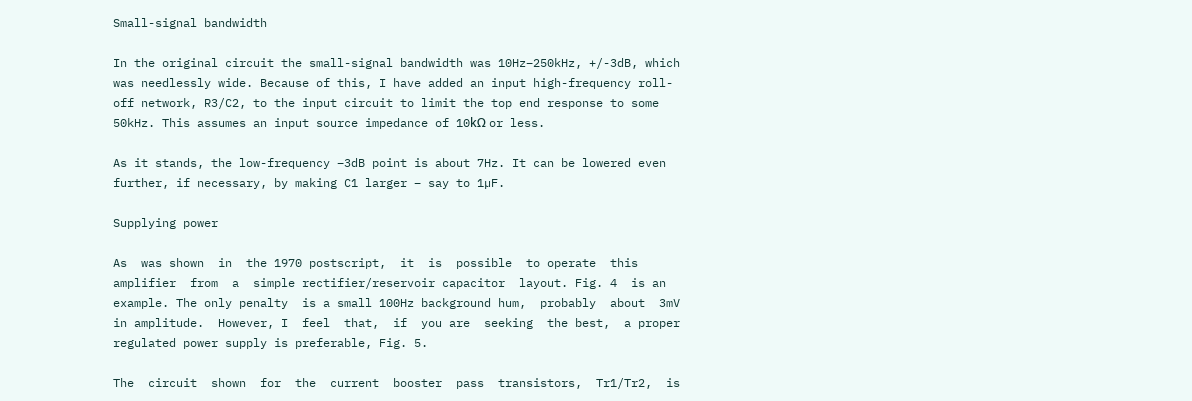Small-signal bandwidth

In the original circuit the small-signal bandwidth was 10Hz–250kHz, +/-3dB, which was needlessly wide. Because of this, I have added an input high-frequency roll-off network, R3/C2, to the input circuit to limit the top end response to some 50kHz. This assumes an input source impedance of 10kΩ or less.

As it stands, the low-frequency –3dB point is about 7Hz. It can be lowered even further, if necessary, by making C1 larger – say to 1µF.

Supplying power

As  was shown  in  the 1970 postscript,  it  is  possible  to operate  this  amplifier  from  a  simple rectifier/reservoir capacitor  layout. Fig. 4  is an example. The only penalty  is a small 100Hz background hum,  probably  about  3mV  in amplitude.  However, I  feel  that,  if  you are  seeking  the best,  a proper regulated power supply is preferable, Fig. 5.

The  circuit  shown  for  the  current  booster  pass  transistors,  Tr1/Tr2,  is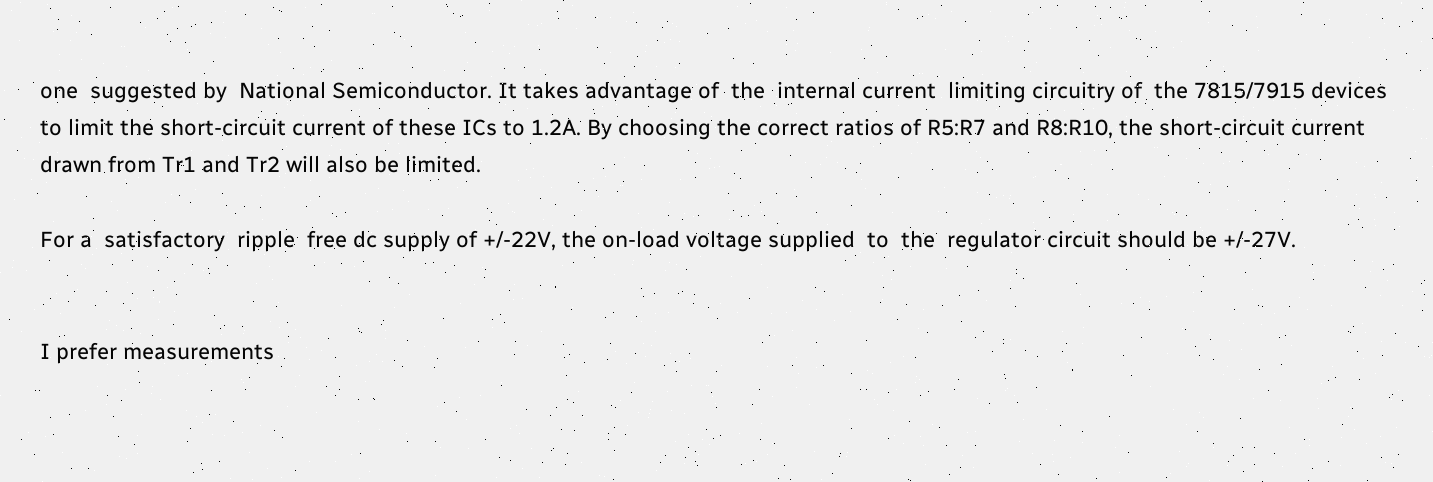one  suggested by  National Semiconductor. It takes advantage of  the  internal current  limiting circuitry of  the 7815/7915 devices  to limit the short-circuit current of these ICs to 1.2A. By choosing the correct ratios of R5:R7 and R8:R10, the short-circuit current drawn from Tr1 and Tr2 will also be limited.

For a  satisfactory  ripple  free dc supply of +/-22V, the on-load voltage supplied  to  the  regulator circuit should be +/-27V.


I prefer measurements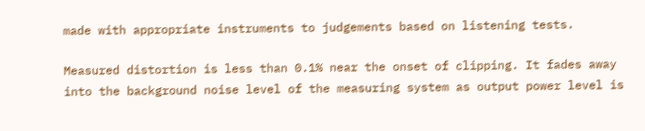made with appropriate instruments to judgements based on listening tests.

Measured distortion is less than 0.1% near the onset of clipping. It fades away into the background noise level of the measuring system as output power level is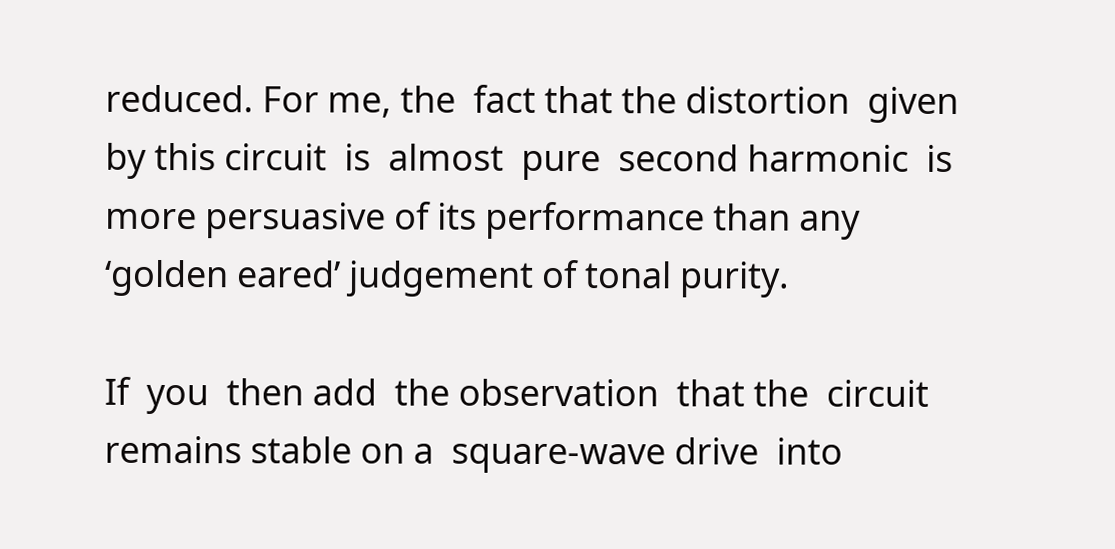reduced. For me, the  fact that the distortion  given by this circuit  is  almost  pure  second harmonic  is  more persuasive of its performance than any ‘golden eared’ judgement of tonal purity.

If  you  then add  the observation  that the  circuit  remains stable on a  square-wave drive  into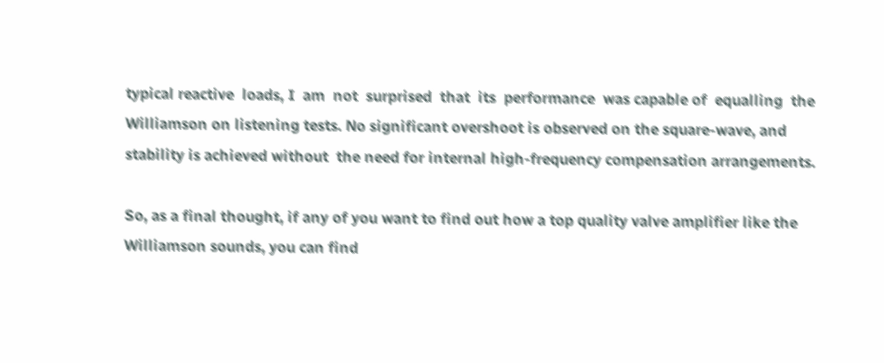typical reactive  loads, I  am  not  surprised  that  its  performance  was capable of  equalling  the Williamson on listening tests. No significant overshoot is observed on the square-wave, and stability is achieved without  the need for internal high-frequency compensation arrangements.

So, as a final thought, if any of you want to find out how a top quality valve amplifier like the Williamson sounds, you can find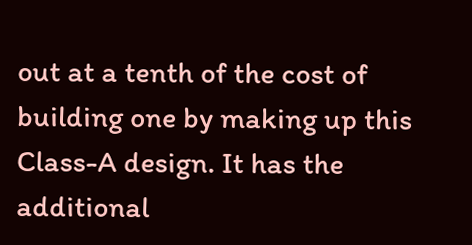out at a tenth of the cost of building one by making up this Class-A design. It has the additional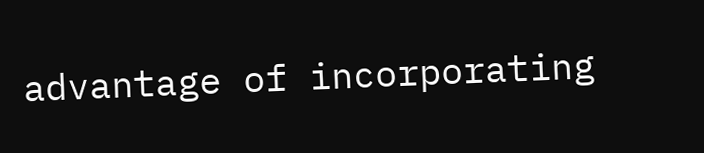advantage of incorporating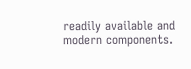readily available and modern components.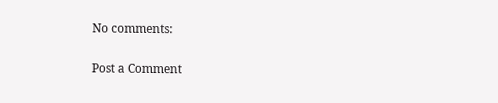No comments:

Post a Comment